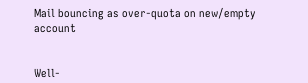Mail bouncing as over-quota on new/empty account


Well-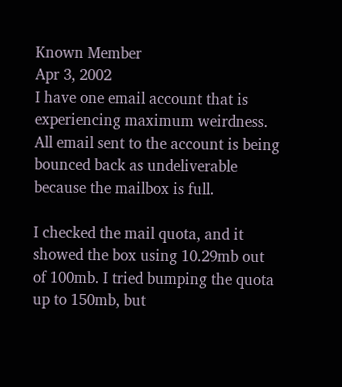Known Member
Apr 3, 2002
I have one email account that is experiencing maximum weirdness. All email sent to the account is being bounced back as undeliverable because the mailbox is full.

I checked the mail quota, and it showed the box using 10.29mb out of 100mb. I tried bumping the quota up to 150mb, but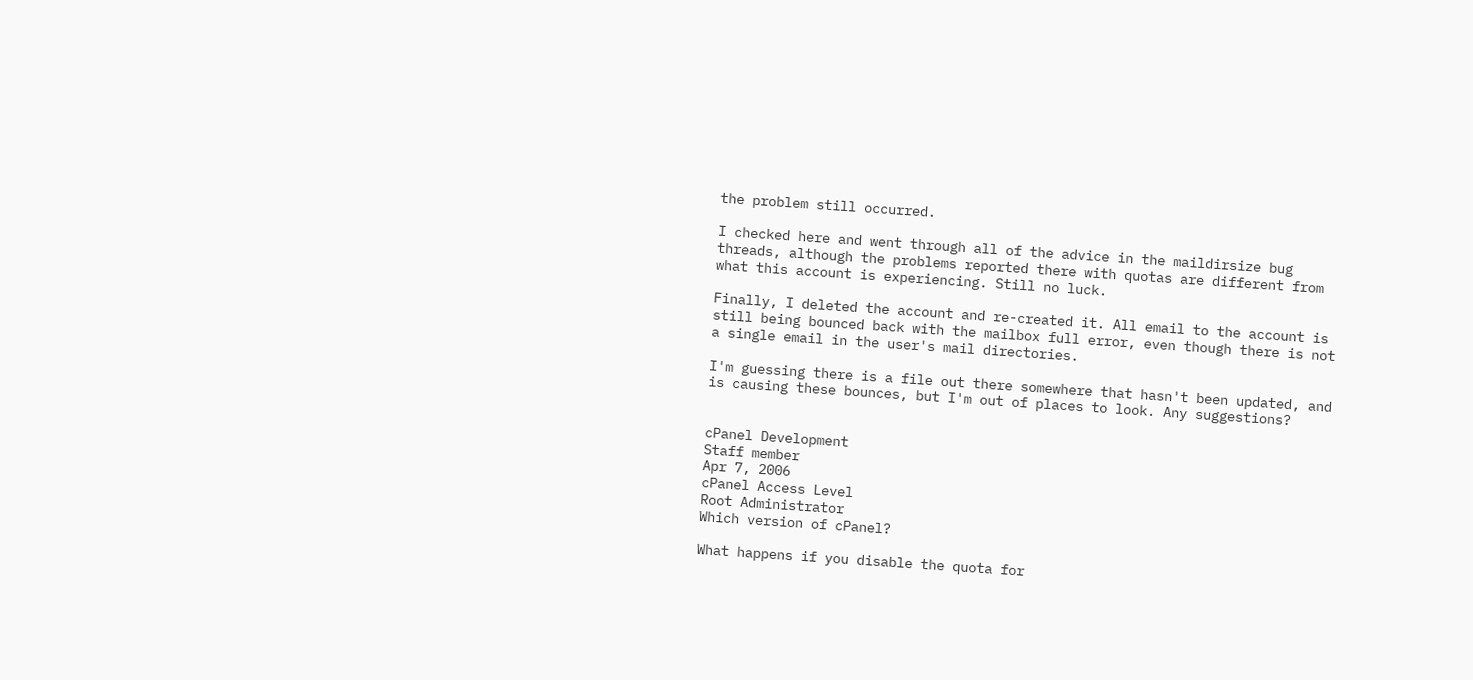the problem still occurred.

I checked here and went through all of the advice in the maildirsize bug threads, although the problems reported there with quotas are different from what this account is experiencing. Still no luck.

Finally, I deleted the account and re-created it. All email to the account is still being bounced back with the mailbox full error, even though there is not a single email in the user's mail directories.

I'm guessing there is a file out there somewhere that hasn't been updated, and is causing these bounces, but I'm out of places to look. Any suggestions?


cPanel Development
Staff member
Apr 7, 2006
cPanel Access Level
Root Administrator
Which version of cPanel?

What happens if you disable the quota for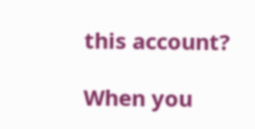this account?

When you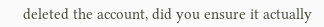deleted the account, did you ensure it actually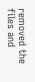removed the files and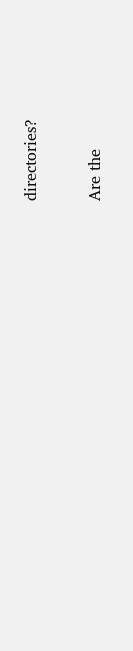directories?

Are the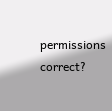permissions correct?